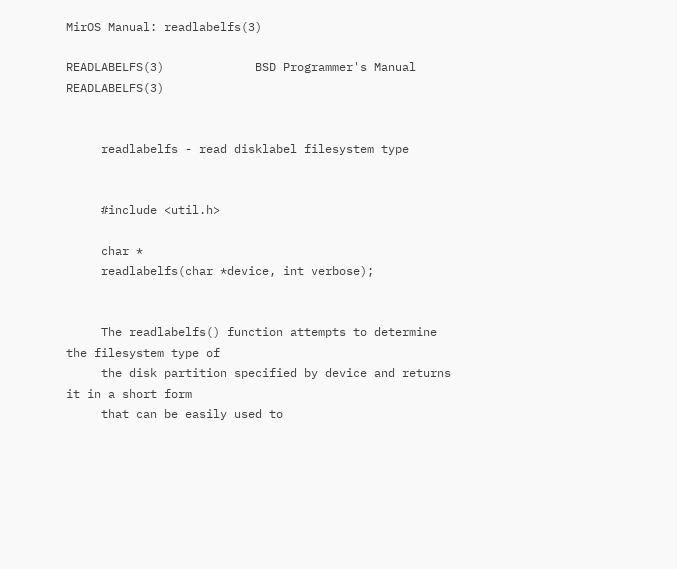MirOS Manual: readlabelfs(3)

READLABELFS(3)             BSD Programmer's Manual              READLABELFS(3)


     readlabelfs - read disklabel filesystem type


     #include <util.h>

     char *
     readlabelfs(char *device, int verbose);


     The readlabelfs() function attempts to determine the filesystem type of
     the disk partition specified by device and returns it in a short form
     that can be easily used to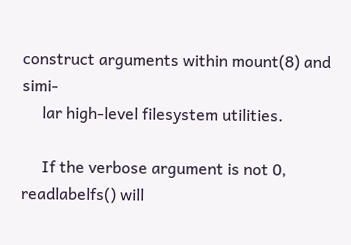construct arguments within mount(8) and simi-
     lar high-level filesystem utilities.

     If the verbose argument is not 0, readlabelfs() will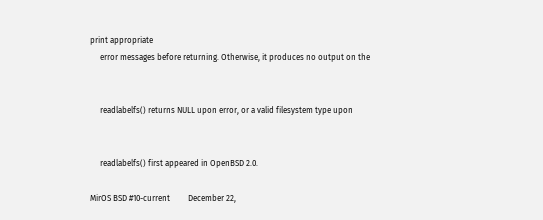print appropriate
     error messages before returning. Otherwise, it produces no output on the


     readlabelfs() returns NULL upon error, or a valid filesystem type upon


     readlabelfs() first appeared in OpenBSD 2.0.

MirOS BSD #10-current         December 22,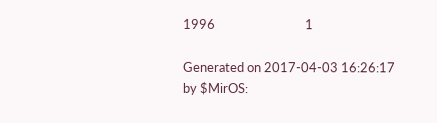1996                              1

Generated on 2017-04-03 16:26:17 by $MirOS: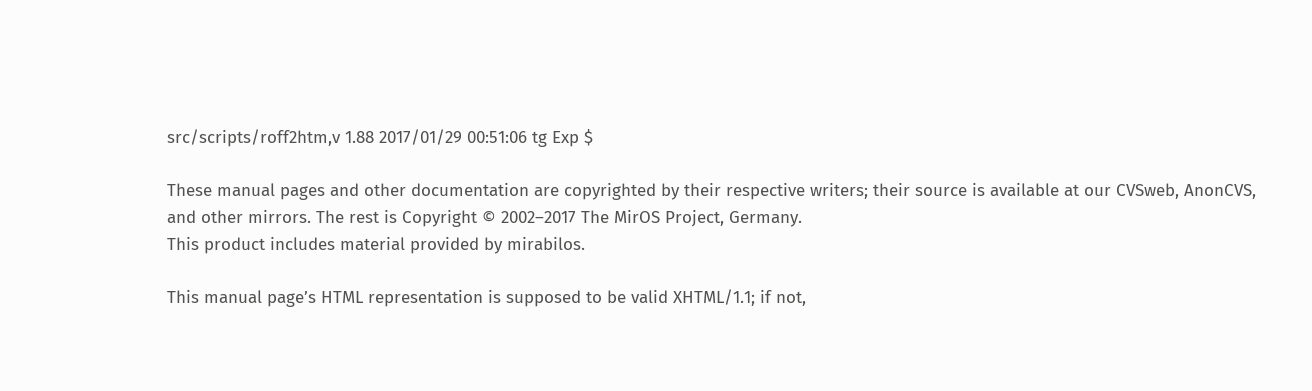src/scripts/roff2htm,v 1.88 2017/01/29 00:51:06 tg Exp $

These manual pages and other documentation are copyrighted by their respective writers; their source is available at our CVSweb, AnonCVS, and other mirrors. The rest is Copyright © 2002–2017 The MirOS Project, Germany.
This product includes material provided by mirabilos.

This manual page’s HTML representation is supposed to be valid XHTML/1.1; if not,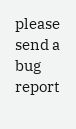please send a bug report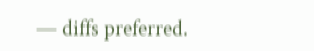— diffs preferred.